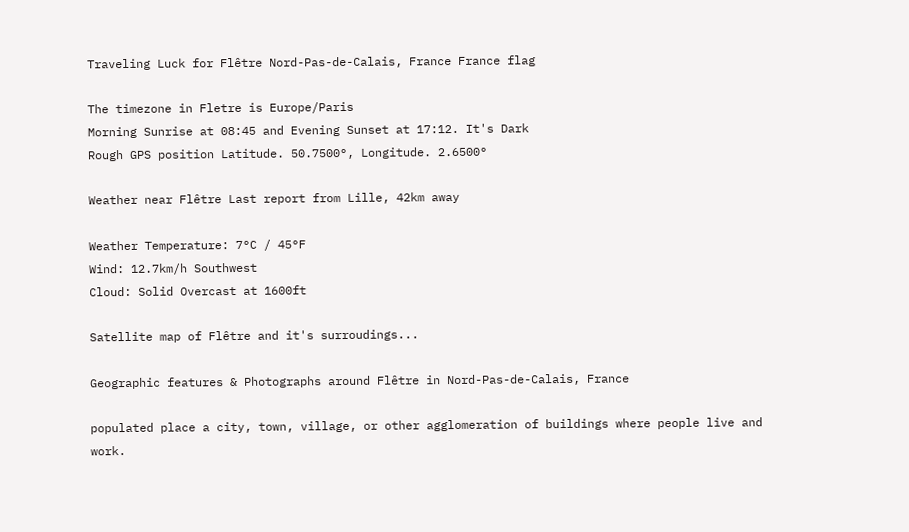Traveling Luck for Flêtre Nord-Pas-de-Calais, France France flag

The timezone in Fletre is Europe/Paris
Morning Sunrise at 08:45 and Evening Sunset at 17:12. It's Dark
Rough GPS position Latitude. 50.7500°, Longitude. 2.6500°

Weather near Flêtre Last report from Lille, 42km away

Weather Temperature: 7°C / 45°F
Wind: 12.7km/h Southwest
Cloud: Solid Overcast at 1600ft

Satellite map of Flêtre and it's surroudings...

Geographic features & Photographs around Flêtre in Nord-Pas-de-Calais, France

populated place a city, town, village, or other agglomeration of buildings where people live and work.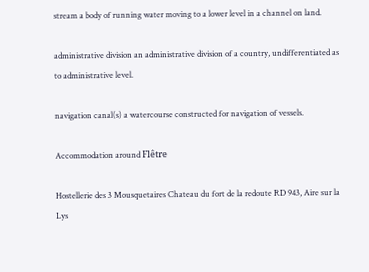stream a body of running water moving to a lower level in a channel on land.

administrative division an administrative division of a country, undifferentiated as to administrative level.

navigation canal(s) a watercourse constructed for navigation of vessels.

Accommodation around Flêtre

Hostellerie des 3 Mousquetaires Chateau du fort de la redoute RD 943, Aire sur la Lys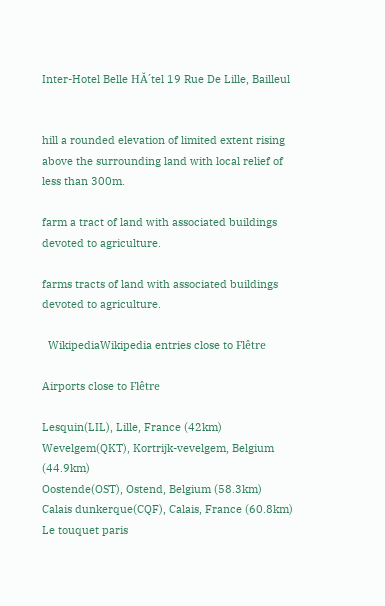Inter-Hotel Belle HĂ´tel 19 Rue De Lille, Bailleul


hill a rounded elevation of limited extent rising above the surrounding land with local relief of less than 300m.

farm a tract of land with associated buildings devoted to agriculture.

farms tracts of land with associated buildings devoted to agriculture.

  WikipediaWikipedia entries close to Flêtre

Airports close to Flêtre

Lesquin(LIL), Lille, France (42km)
Wevelgem(QKT), Kortrijk-vevelgem, Belgium (44.9km)
Oostende(OST), Ostend, Belgium (58.3km)
Calais dunkerque(CQF), Calais, France (60.8km)
Le touquet paris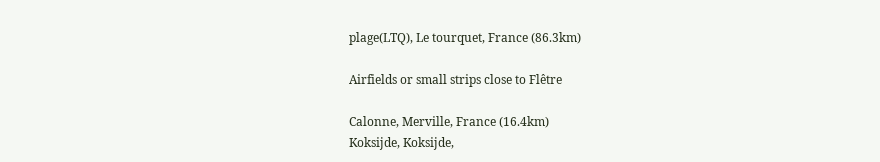plage(LTQ), Le tourquet, France (86.3km)

Airfields or small strips close to Flêtre

Calonne, Merville, France (16.4km)
Koksijde, Koksijde,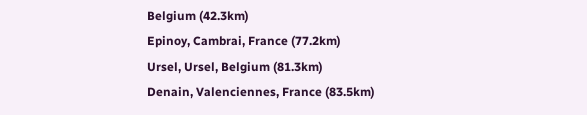Belgium (42.3km)
Epinoy, Cambrai, France (77.2km)
Ursel, Ursel, Belgium (81.3km)
Denain, Valenciennes, France (83.5km)